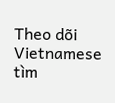Theo dõi Vietnamese
tìm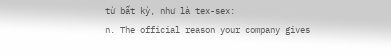từ bất kỳ, như là tex-sex:
n. The official reason your company gives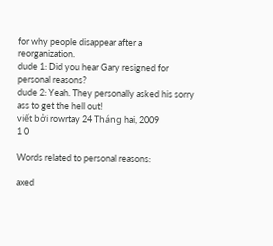for why people disappear after a reorganization.
dude 1: Did you hear Gary resigned for personal reasons?
dude 2: Yeah. They personally asked his sorry ass to get the hell out!
viết bởi rowrtay 24 Tháng hai, 2009
1 0

Words related to personal reasons:

axed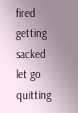fired getting sacked let go quitting